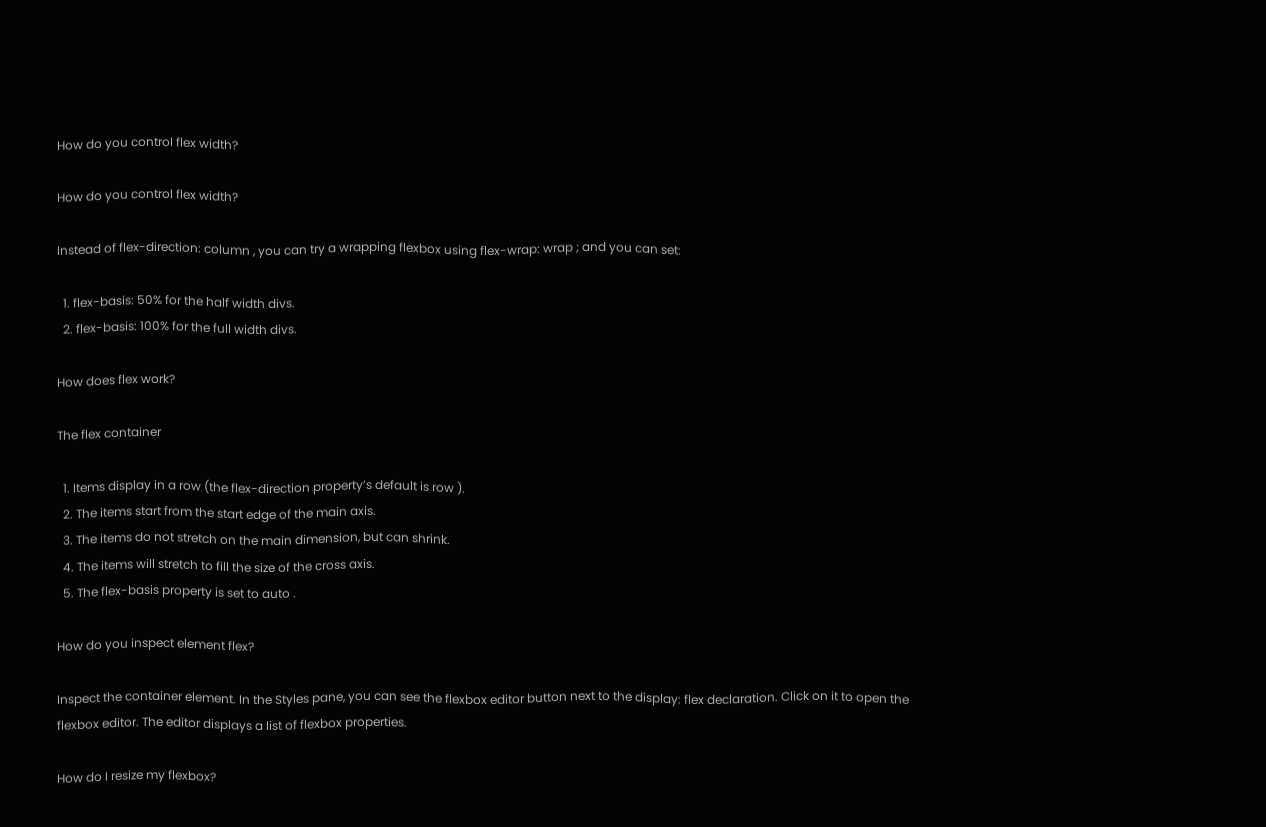How do you control flex width?

How do you control flex width?

Instead of flex-direction: column , you can try a wrapping flexbox using flex-wrap: wrap ; and you can set:

  1. flex-basis: 50% for the half width divs.
  2. flex-basis: 100% for the full width divs.

How does flex work?

The flex container

  1. Items display in a row (the flex-direction property’s default is row ).
  2. The items start from the start edge of the main axis.
  3. The items do not stretch on the main dimension, but can shrink.
  4. The items will stretch to fill the size of the cross axis.
  5. The flex-basis property is set to auto .

How do you inspect element flex?

Inspect the container element. In the Styles pane, you can see the flexbox editor button next to the display: flex declaration. Click on it to open the flexbox editor. The editor displays a list of flexbox properties.

How do I resize my flexbox?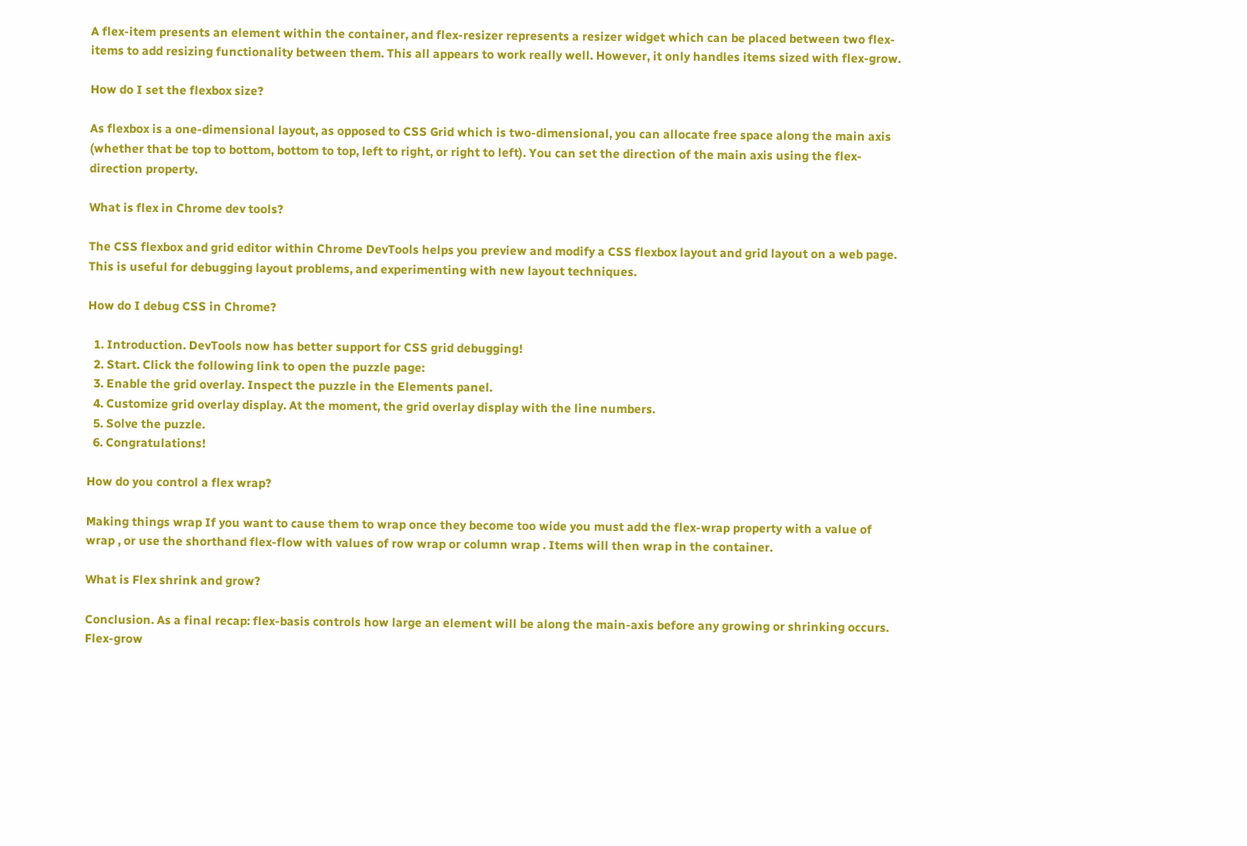A flex-item presents an element within the container, and flex-resizer represents a resizer widget which can be placed between two flex-items to add resizing functionality between them. This all appears to work really well. However, it only handles items sized with flex-grow.

How do I set the flexbox size?

As flexbox is a one-dimensional layout, as opposed to CSS Grid which is two-dimensional, you can allocate free space along the main axis (whether that be top to bottom, bottom to top, left to right, or right to left). You can set the direction of the main axis using the flex-direction property.

What is flex in Chrome dev tools?

The CSS flexbox and grid editor within Chrome DevTools helps you preview and modify a CSS flexbox layout and grid layout on a web page. This is useful for debugging layout problems, and experimenting with new layout techniques.

How do I debug CSS in Chrome?

  1. Introduction. DevTools now has better support for CSS grid debugging!
  2. Start. Click the following link to open the puzzle page:
  3. Enable the grid overlay. Inspect the puzzle in the Elements panel.
  4. Customize grid overlay display. At the moment, the grid overlay display with the line numbers.
  5. Solve the puzzle.
  6. Congratulations!

How do you control a flex wrap?

Making things wrap If you want to cause them to wrap once they become too wide you must add the flex-wrap property with a value of wrap , or use the shorthand flex-flow with values of row wrap or column wrap . Items will then wrap in the container.

What is Flex shrink and grow?

Conclusion. As a final recap: flex-basis controls how large an element will be along the main-axis before any growing or shrinking occurs. Flex-grow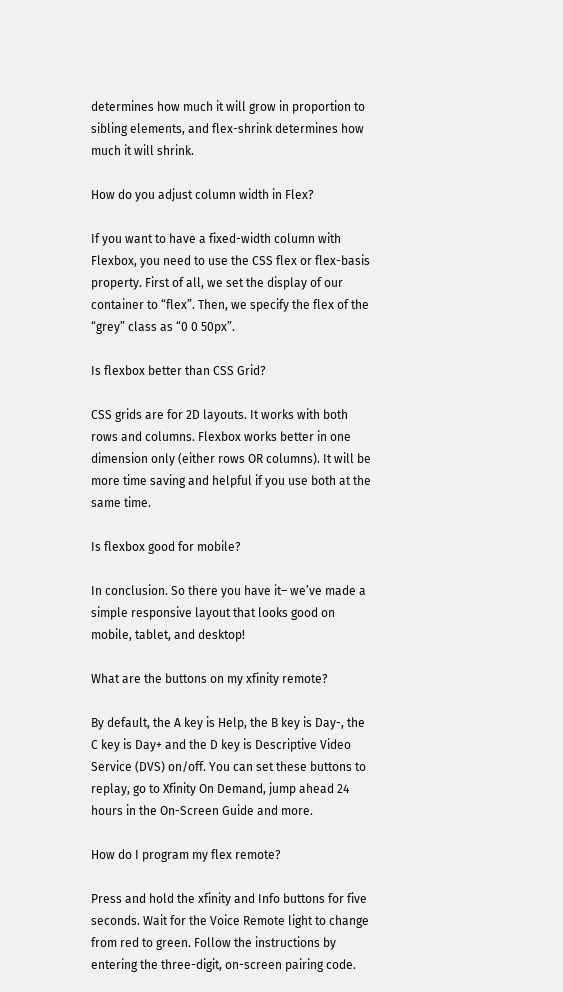determines how much it will grow in proportion to sibling elements, and flex-shrink determines how much it will shrink.

How do you adjust column width in Flex?

If you want to have a fixed-width column with Flexbox, you need to use the CSS flex or flex-basis property. First of all, we set the display of our container to “flex”. Then, we specify the flex of the “grey” class as “0 0 50px”.

Is flexbox better than CSS Grid?

CSS grids are for 2D layouts. It works with both rows and columns. Flexbox works better in one dimension only (either rows OR columns). It will be more time saving and helpful if you use both at the same time.

Is flexbox good for mobile?

In conclusion. So there you have it– we’ve made a simple responsive layout that looks good on mobile, tablet, and desktop!

What are the buttons on my xfinity remote?

By default, the A key is Help, the B key is Day-, the C key is Day+ and the D key is Descriptive Video Service (DVS) on/off. You can set these buttons to replay, go to Xfinity On Demand, jump ahead 24 hours in the On-Screen Guide and more.

How do I program my flex remote?

Press and hold the xfinity and Info buttons for five seconds. Wait for the Voice Remote light to change from red to green. Follow the instructions by entering the three-digit, on-screen pairing code.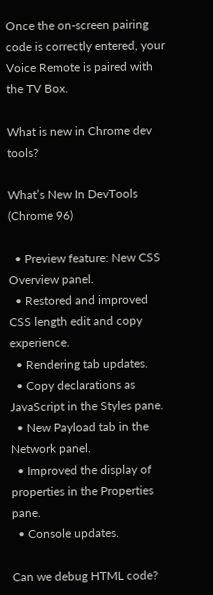Once the on-screen pairing code is correctly entered, your Voice Remote is paired with the TV Box.

What is new in Chrome dev tools?

What’s New In DevTools (Chrome 96)

  • Preview feature: New CSS Overview panel.
  • Restored and improved CSS length edit and copy experience.
  • Rendering tab updates.
  • Copy declarations as JavaScript in the Styles pane.
  • New Payload tab in the Network panel.
  • Improved the display of properties in the Properties pane.
  • Console updates.

Can we debug HTML code?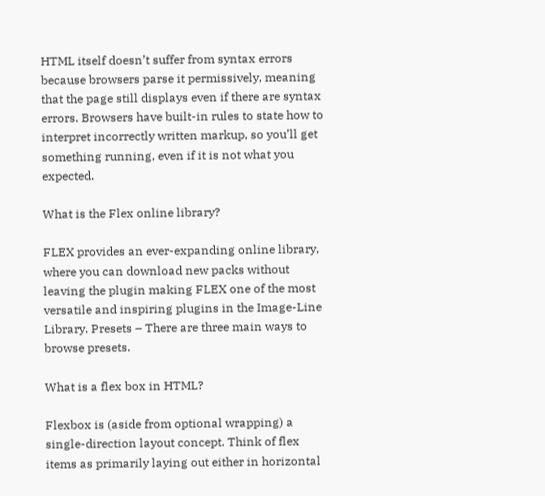HTML itself doesn’t suffer from syntax errors because browsers parse it permissively, meaning that the page still displays even if there are syntax errors. Browsers have built-in rules to state how to interpret incorrectly written markup, so you’ll get something running, even if it is not what you expected.

What is the Flex online library?

FLEX provides an ever-expanding online library, where you can download new packs without leaving the plugin making FLEX one of the most versatile and inspiring plugins in the Image-Line Library. Presets – There are three main ways to browse presets.

What is a flex box in HTML?

Flexbox is (aside from optional wrapping) a single-direction layout concept. Think of flex items as primarily laying out either in horizontal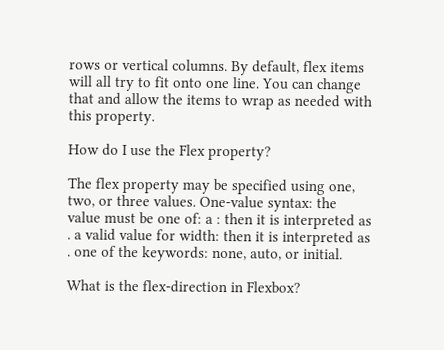rows or vertical columns. By default, flex items will all try to fit onto one line. You can change that and allow the items to wrap as needed with this property.

How do I use the Flex property?

The flex property may be specified using one, two, or three values. One-value syntax: the value must be one of: a : then it is interpreted as . a valid value for width: then it is interpreted as . one of the keywords: none, auto, or initial.

What is the flex-direction in Flexbox?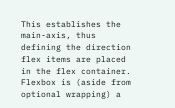This establishes the main-axis, thus defining the direction flex items are placed in the flex container. Flexbox is (aside from optional wrapping) a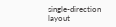single-direction layout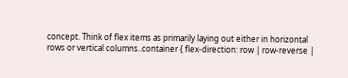concept. Think of flex items as primarily laying out either in horizontal rows or vertical columns..container { flex-direction: row | row-reverse |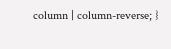column | column-reverse; }